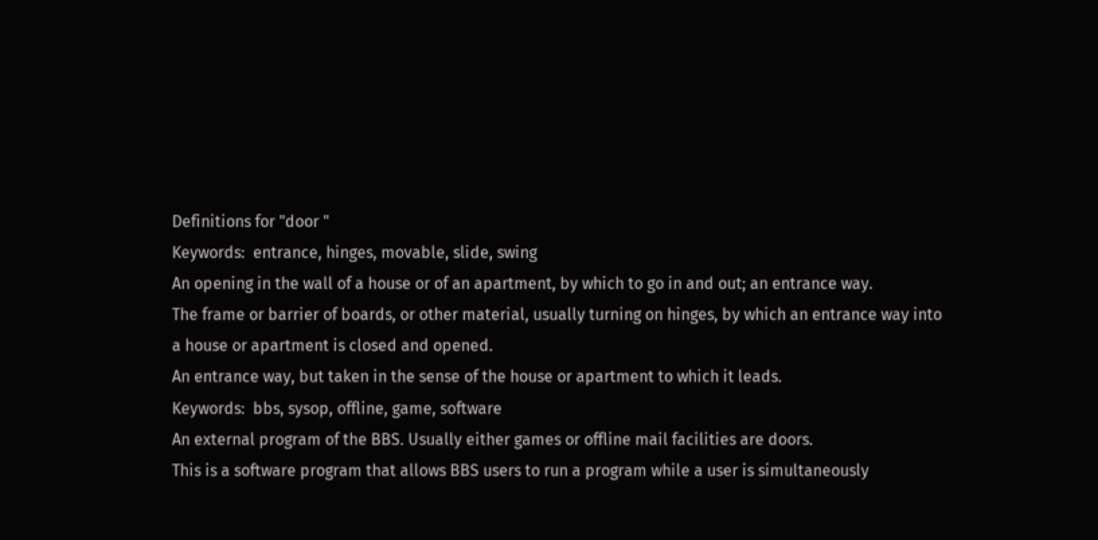Definitions for "door "
Keywords:  entrance, hinges, movable, slide, swing
An opening in the wall of a house or of an apartment, by which to go in and out; an entrance way.
The frame or barrier of boards, or other material, usually turning on hinges, by which an entrance way into a house or apartment is closed and opened.
An entrance way, but taken in the sense of the house or apartment to which it leads.
Keywords:  bbs, sysop, offline, game, software
An external program of the BBS. Usually either games or offline mail facilities are doors.
This is a software program that allows BBS users to run a program while a user is simultaneously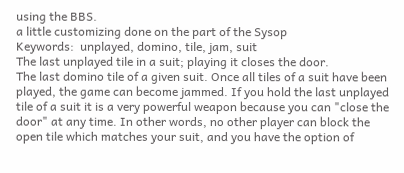using the BBS.
a little customizing done on the part of the Sysop
Keywords:  unplayed, domino, tile, jam, suit
The last unplayed tile in a suit; playing it closes the door.
The last domino tile of a given suit. Once all tiles of a suit have been played, the game can become jammed. If you hold the last unplayed tile of a suit it is a very powerful weapon because you can "close the door" at any time. In other words, no other player can block the open tile which matches your suit, and you have the option of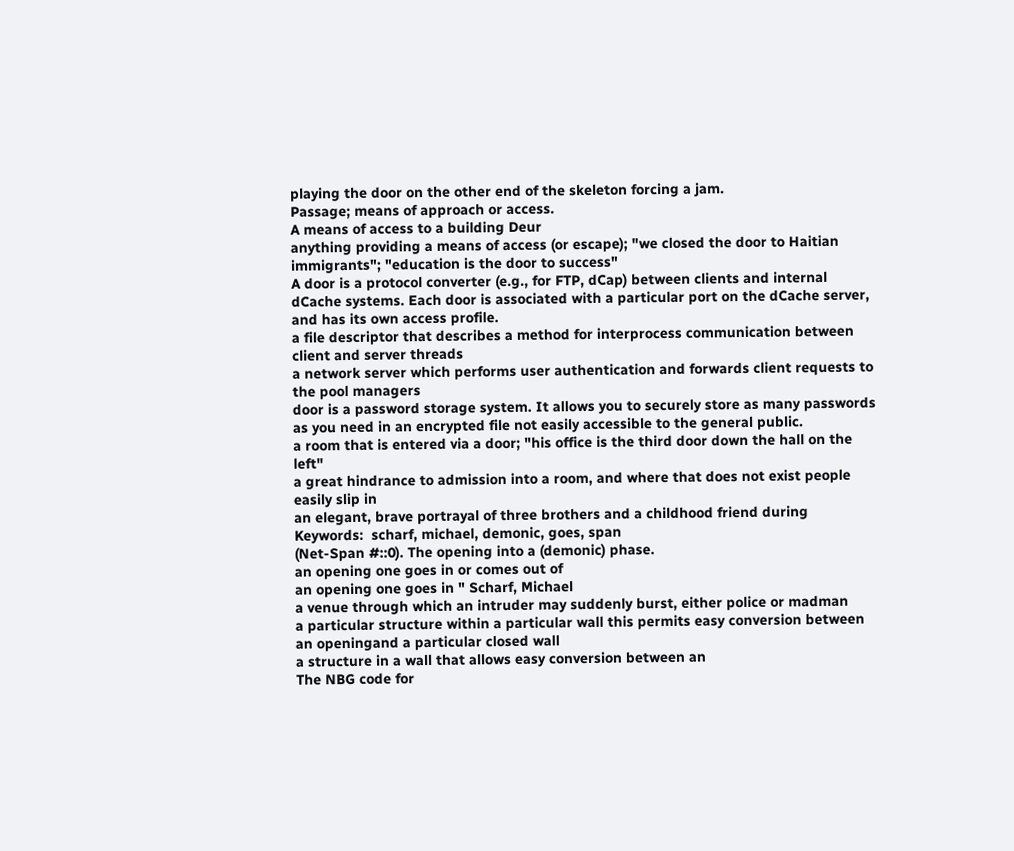playing the door on the other end of the skeleton forcing a jam.
Passage; means of approach or access.
A means of access to a building Deur
anything providing a means of access (or escape); "we closed the door to Haitian immigrants"; "education is the door to success"
A door is a protocol converter (e.g., for FTP, dCap) between clients and internal dCache systems. Each door is associated with a particular port on the dCache server, and has its own access profile.
a file descriptor that describes a method for interprocess communication between client and server threads
a network server which performs user authentication and forwards client requests to the pool managers
door is a password storage system. It allows you to securely store as many passwords as you need in an encrypted file not easily accessible to the general public.
a room that is entered via a door; "his office is the third door down the hall on the left"
a great hindrance to admission into a room, and where that does not exist people easily slip in
an elegant, brave portrayal of three brothers and a childhood friend during
Keywords:  scharf, michael, demonic, goes, span
(Net-Span #::0). The opening into a (demonic) phase.
an opening one goes in or comes out of
an opening one goes in " Scharf, Michael
a venue through which an intruder may suddenly burst, either police or madman
a particular structure within a particular wall this permits easy conversion between an openingand a particular closed wall
a structure in a wall that allows easy conversion between an
The NBG code for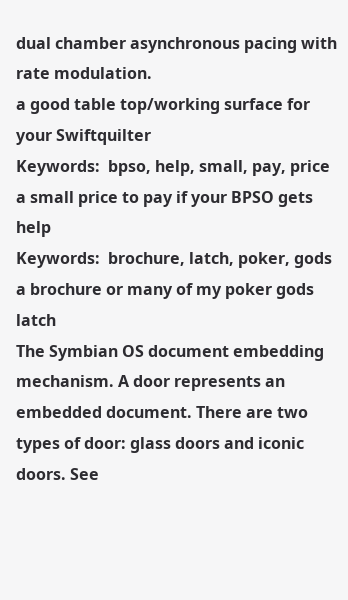dual chamber asynchronous pacing with rate modulation.
a good table top/working surface for your Swiftquilter
Keywords:  bpso, help, small, pay, price
a small price to pay if your BPSO gets help
Keywords:  brochure, latch, poker, gods
a brochure or many of my poker gods latch
The Symbian OS document embedding mechanism. A door represents an embedded document. There are two types of door: glass doors and iconic doors. See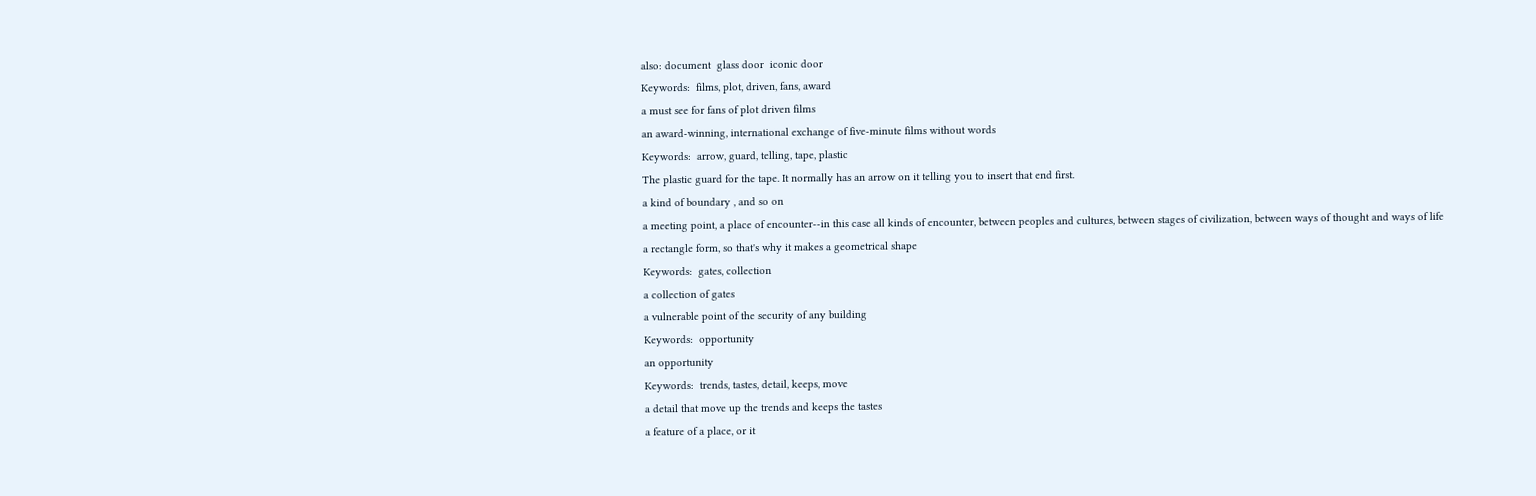also: document  glass door  iconic door
Keywords:  films, plot, driven, fans, award
a must see for fans of plot driven films
an award-winning, international exchange of five-minute films without words
Keywords:  arrow, guard, telling, tape, plastic
The plastic guard for the tape. It normally has an arrow on it telling you to insert that end first.
a kind of boundary , and so on
a meeting point, a place of encounter--in this case all kinds of encounter, between peoples and cultures, between stages of civilization, between ways of thought and ways of life
a rectangle form, so that's why it makes a geometrical shape
Keywords:  gates, collection
a collection of gates
a vulnerable point of the security of any building
Keywords:  opportunity
an opportunity
Keywords:  trends, tastes, detail, keeps, move
a detail that move up the trends and keeps the tastes
a feature of a place, or it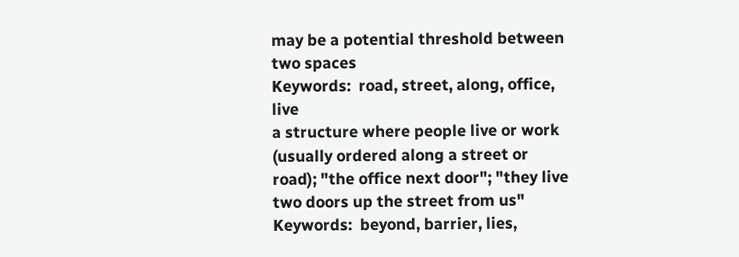may be a potential threshold between two spaces
Keywords:  road, street, along, office, live
a structure where people live or work (usually ordered along a street or road); "the office next door"; "they live two doors up the street from us"
Keywords:  beyond, barrier, lies,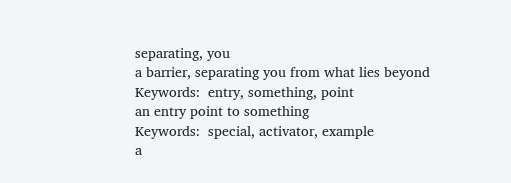separating, you
a barrier, separating you from what lies beyond
Keywords:  entry, something, point
an entry point to something
Keywords:  special, activator, example
a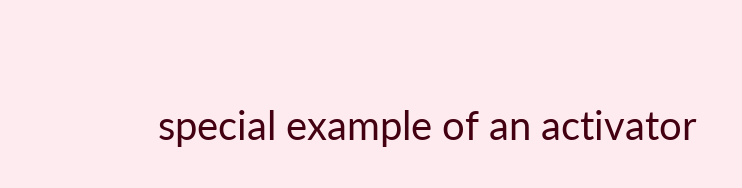special example of an activator